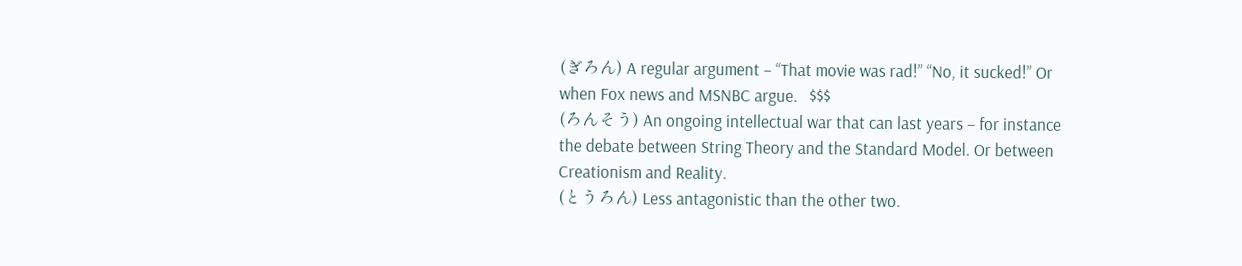(ぎろん) A regular argument – “That movie was rad!” “No, it sucked!” Or when Fox news and MSNBC argue.   $$$
(ろんそう) An ongoing intellectual war that can last years – for instance the debate between String Theory and the Standard Model. Or between Creationism and Reality.
(とうろん) Less antagonistic than the other two.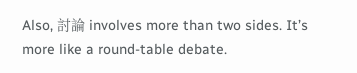Also, 討論 involves more than two sides. It’s more like a round-table debate.